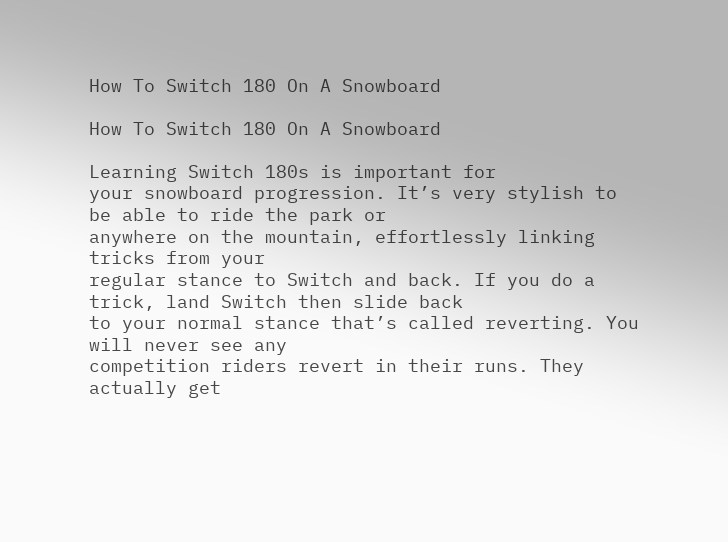How To Switch 180 On A Snowboard

How To Switch 180 On A Snowboard

Learning Switch 180s is important for
your snowboard progression. It’s very stylish to be able to ride the park or
anywhere on the mountain, effortlessly linking tricks from your
regular stance to Switch and back. If you do a trick, land Switch then slide back
to your normal stance that’s called reverting. You will never see any
competition riders revert in their runs. They actually get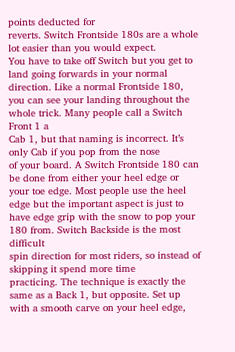points deducted for
reverts. Switch Frontside 180s are a whole lot easier than you would expect.
You have to take off Switch but you get to land going forwards in your normal
direction. Like a normal Frontside 180, you can see your landing throughout the
whole trick. Many people call a Switch Front 1 a
Cab 1, but that naming is incorrect. It’s only Cab if you pop from the nose
of your board. A Switch Frontside 180 can be done from either your heel edge or
your toe edge. Most people use the heel edge but the important aspect is just to
have edge grip with the snow to pop your 180 from. Switch Backside is the most difficult
spin direction for most riders, so instead of skipping it spend more time
practicing. The technique is exactly the same as a Back 1, but opposite. Set up
with a smooth carve on your heel edge,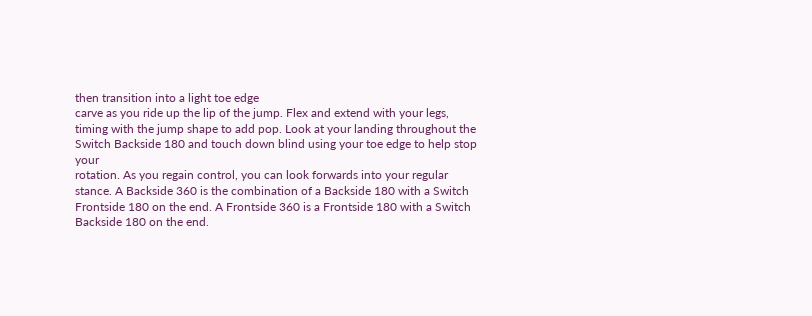then transition into a light toe edge
carve as you ride up the lip of the jump. Flex and extend with your legs,
timing with the jump shape to add pop. Look at your landing throughout the
Switch Backside 180 and touch down blind using your toe edge to help stop your
rotation. As you regain control, you can look forwards into your regular
stance. A Backside 360 is the combination of a Backside 180 with a Switch
Frontside 180 on the end. A Frontside 360 is a Frontside 180 with a Switch
Backside 180 on the end.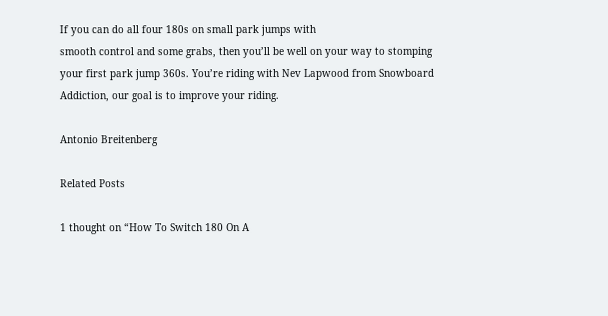If you can do all four 180s on small park jumps with
smooth control and some grabs, then you’ll be well on your way to stomping
your first park jump 360s. You’re riding with Nev Lapwood from Snowboard
Addiction, our goal is to improve your riding.

Antonio Breitenberg

Related Posts

1 thought on “How To Switch 180 On A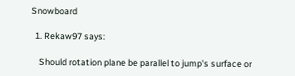Snowboard

  1. Rekaw97 says:

    Should rotation plane be parallel to jump's surface or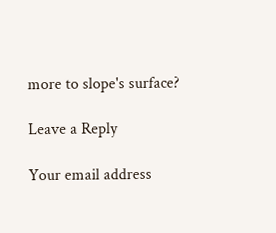more to slope's surface?

Leave a Reply

Your email address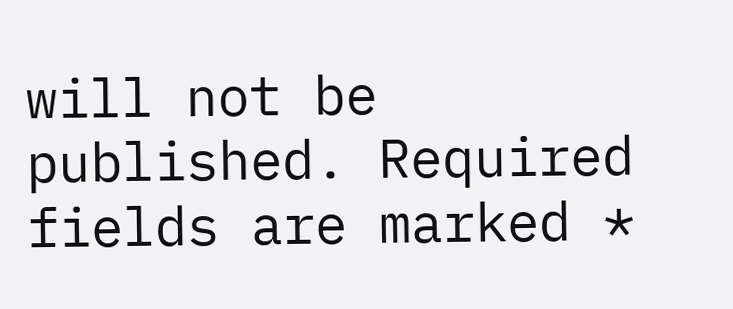will not be published. Required fields are marked *